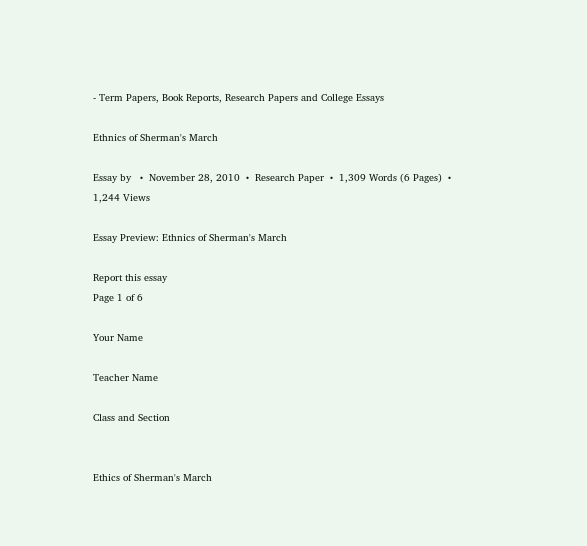- Term Papers, Book Reports, Research Papers and College Essays

Ethnics of Sherman's March

Essay by   •  November 28, 2010  •  Research Paper  •  1,309 Words (6 Pages)  •  1,244 Views

Essay Preview: Ethnics of Sherman's March

Report this essay
Page 1 of 6

Your Name

Teacher Name

Class and Section


Ethics of Sherman's March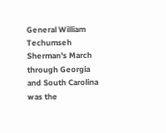General William Techumseh Sherman's March through Georgia and South Carolina was the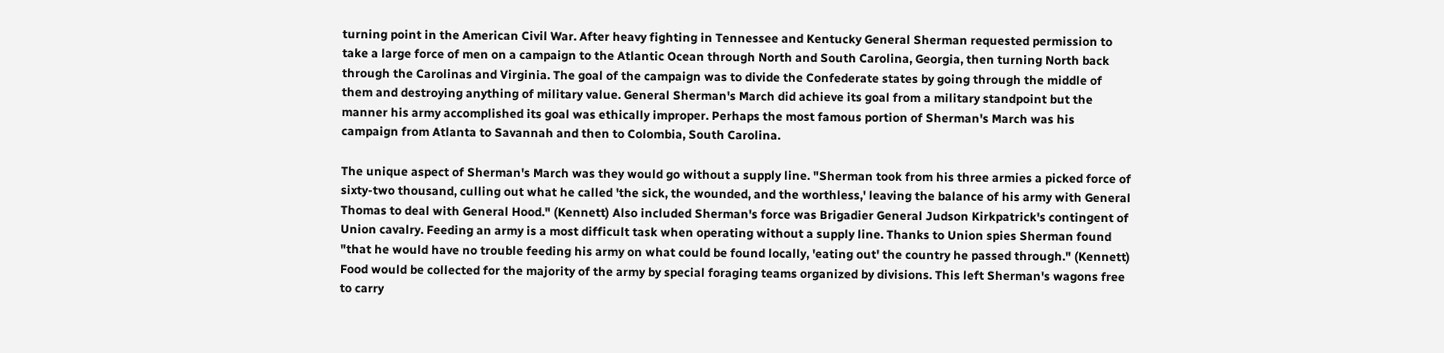turning point in the American Civil War. After heavy fighting in Tennessee and Kentucky General Sherman requested permission to take a large force of men on a campaign to the Atlantic Ocean through North and South Carolina, Georgia, then turning North back through the Carolinas and Virginia. The goal of the campaign was to divide the Confederate states by going through the middle of them and destroying anything of military value. General Sherman's March did achieve its goal from a military standpoint but the manner his army accomplished its goal was ethically improper. Perhaps the most famous portion of Sherman's March was his campaign from Atlanta to Savannah and then to Colombia, South Carolina.

The unique aspect of Sherman's March was they would go without a supply line. "Sherman took from his three armies a picked force of sixty-two thousand, culling out what he called 'the sick, the wounded, and the worthless,' leaving the balance of his army with General Thomas to deal with General Hood." (Kennett) Also included Sherman's force was Brigadier General Judson Kirkpatrick's contingent of Union cavalry. Feeding an army is a most difficult task when operating without a supply line. Thanks to Union spies Sherman found "that he would have no trouble feeding his army on what could be found locally, 'eating out' the country he passed through." (Kennett) Food would be collected for the majority of the army by special foraging teams organized by divisions. This left Sherman's wagons free to carry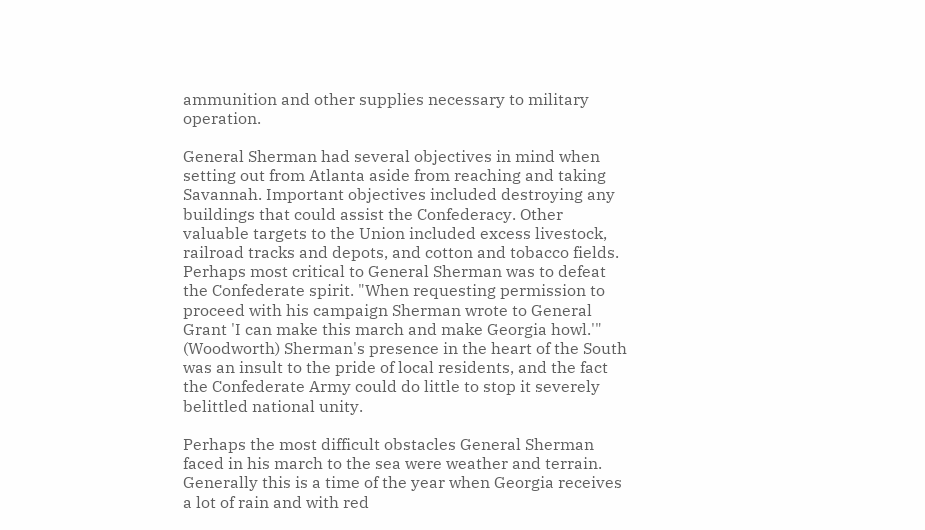ammunition and other supplies necessary to military operation.

General Sherman had several objectives in mind when setting out from Atlanta aside from reaching and taking Savannah. Important objectives included destroying any buildings that could assist the Confederacy. Other valuable targets to the Union included excess livestock, railroad tracks and depots, and cotton and tobacco fields. Perhaps most critical to General Sherman was to defeat the Confederate spirit. "When requesting permission to proceed with his campaign Sherman wrote to General Grant 'I can make this march and make Georgia howl.'" (Woodworth) Sherman's presence in the heart of the South was an insult to the pride of local residents, and the fact the Confederate Army could do little to stop it severely belittled national unity.

Perhaps the most difficult obstacles General Sherman faced in his march to the sea were weather and terrain. Generally this is a time of the year when Georgia receives a lot of rain and with red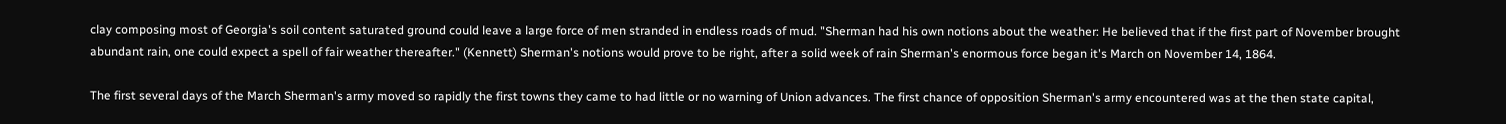clay composing most of Georgia's soil content saturated ground could leave a large force of men stranded in endless roads of mud. "Sherman had his own notions about the weather: He believed that if the first part of November brought abundant rain, one could expect a spell of fair weather thereafter." (Kennett) Sherman's notions would prove to be right, after a solid week of rain Sherman's enormous force began it's March on November 14, 1864.

The first several days of the March Sherman's army moved so rapidly the first towns they came to had little or no warning of Union advances. The first chance of opposition Sherman's army encountered was at the then state capital,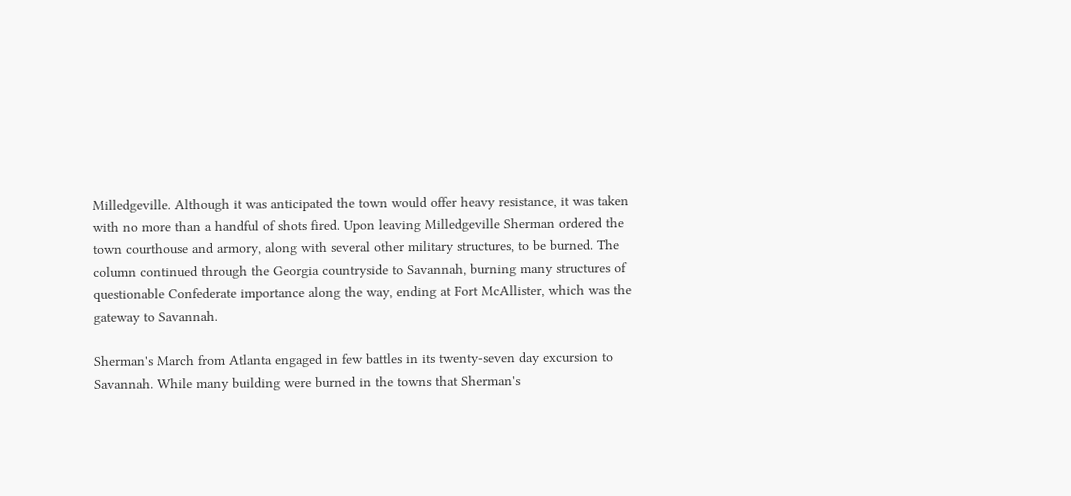Milledgeville. Although it was anticipated the town would offer heavy resistance, it was taken with no more than a handful of shots fired. Upon leaving Milledgeville Sherman ordered the town courthouse and armory, along with several other military structures, to be burned. The column continued through the Georgia countryside to Savannah, burning many structures of questionable Confederate importance along the way, ending at Fort McAllister, which was the gateway to Savannah.

Sherman's March from Atlanta engaged in few battles in its twenty-seven day excursion to Savannah. While many building were burned in the towns that Sherman's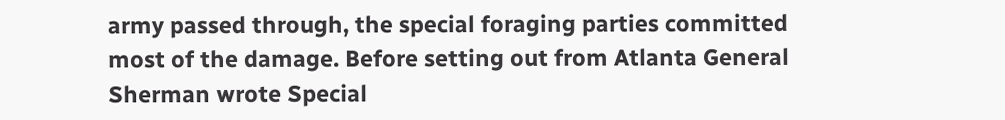army passed through, the special foraging parties committed most of the damage. Before setting out from Atlanta General Sherman wrote Special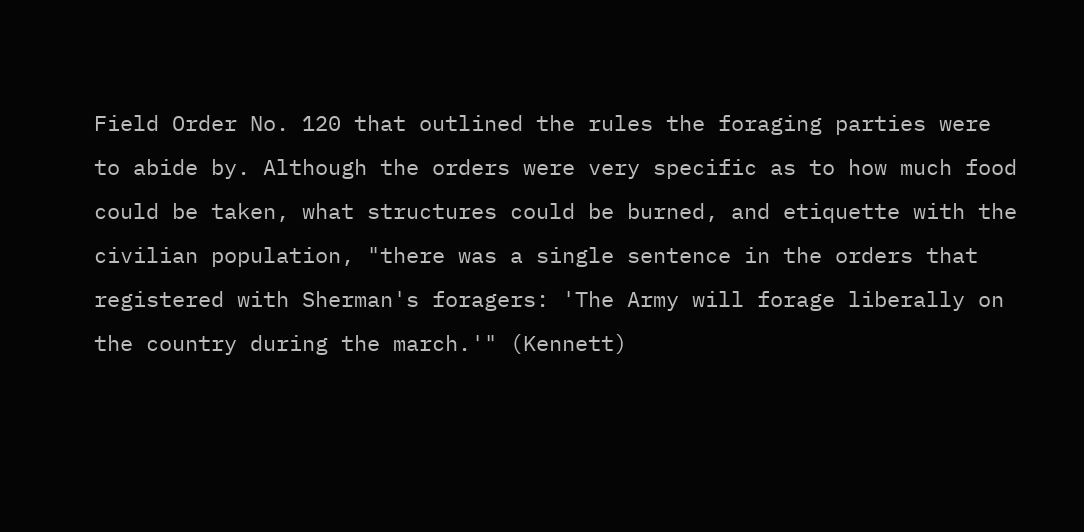Field Order No. 120 that outlined the rules the foraging parties were to abide by. Although the orders were very specific as to how much food could be taken, what structures could be burned, and etiquette with the civilian population, "there was a single sentence in the orders that registered with Sherman's foragers: 'The Army will forage liberally on the country during the march.'" (Kennett)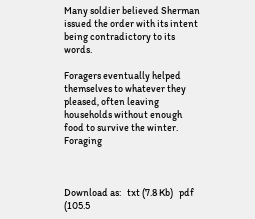Many soldier believed Sherman issued the order with its intent being contradictory to its words.

Foragers eventually helped themselves to whatever they pleased, often leaving households without enough food to survive the winter. Foraging



Download as:   txt (7.8 Kb)   pdf (105.5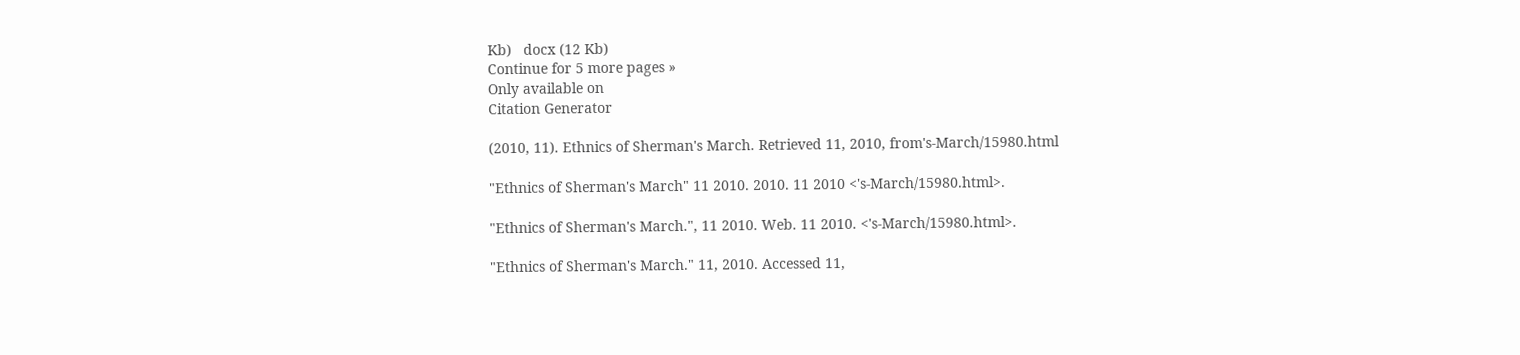Kb)   docx (12 Kb)
Continue for 5 more pages »
Only available on
Citation Generator

(2010, 11). Ethnics of Sherman's March. Retrieved 11, 2010, from's-March/15980.html

"Ethnics of Sherman's March" 11 2010. 2010. 11 2010 <'s-March/15980.html>.

"Ethnics of Sherman's March.", 11 2010. Web. 11 2010. <'s-March/15980.html>.

"Ethnics of Sherman's March." 11, 2010. Accessed 11,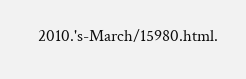2010.'s-March/15980.html.